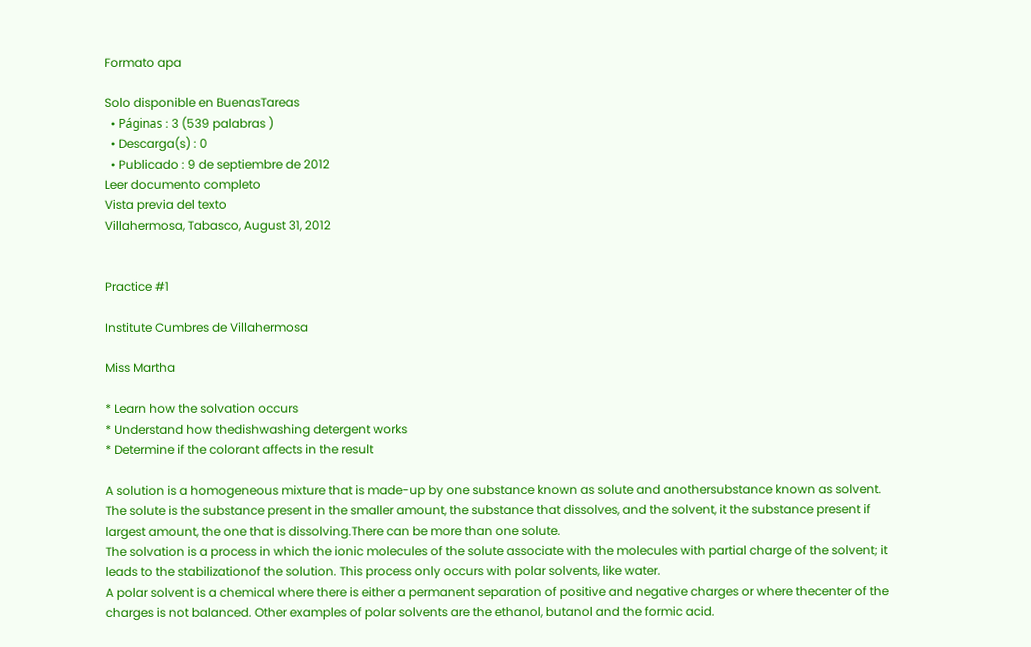Formato apa

Solo disponible en BuenasTareas
  • Páginas : 3 (539 palabras )
  • Descarga(s) : 0
  • Publicado : 9 de septiembre de 2012
Leer documento completo
Vista previa del texto
Villahermosa, Tabasco, August 31, 2012


Practice #1

Institute Cumbres de Villahermosa

Miss Martha

* Learn how the solvation occurs
* Understand how thedishwashing detergent works
* Determine if the colorant affects in the result

A solution is a homogeneous mixture that is made-up by one substance known as solute and anothersubstance known as solvent. The solute is the substance present in the smaller amount, the substance that dissolves, and the solvent, it the substance present if largest amount, the one that is dissolving.There can be more than one solute.
The solvation is a process in which the ionic molecules of the solute associate with the molecules with partial charge of the solvent; it leads to the stabilizationof the solution. This process only occurs with polar solvents, like water.
A polar solvent is a chemical where there is either a permanent separation of positive and negative charges or where thecenter of the charges is not balanced. Other examples of polar solvents are the ethanol, butanol and the formic acid.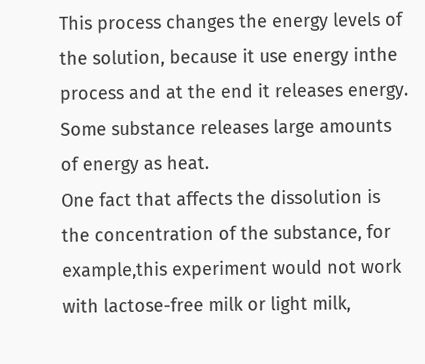This process changes the energy levels of the solution, because it use energy inthe process and at the end it releases energy. Some substance releases large amounts of energy as heat.
One fact that affects the dissolution is the concentration of the substance, for example,this experiment would not work with lactose-free milk or light milk,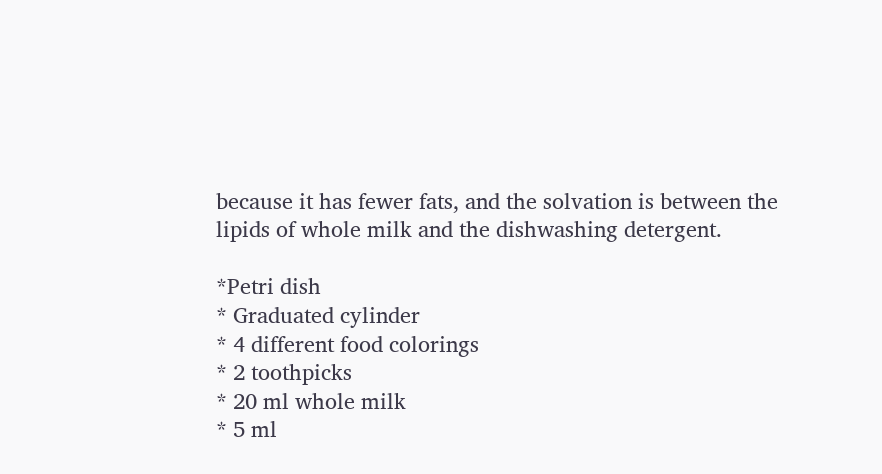because it has fewer fats, and the solvation is between the lipids of whole milk and the dishwashing detergent.

*Petri dish
* Graduated cylinder
* 4 different food colorings
* 2 toothpicks
* 20 ml whole milk
* 5 ml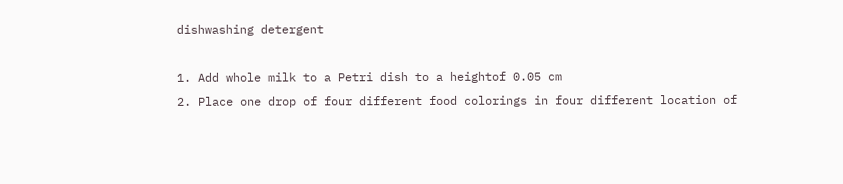dishwashing detergent

1. Add whole milk to a Petri dish to a heightof 0.05 cm
2. Place one drop of four different food colorings in four different location of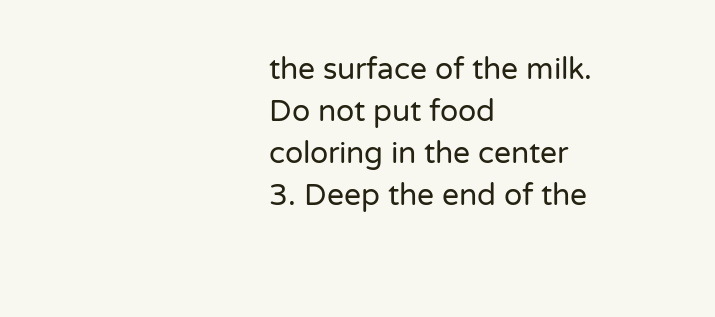the surface of the milk. Do not put food coloring in the center
3. Deep the end of the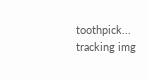toothpick...
tracking img